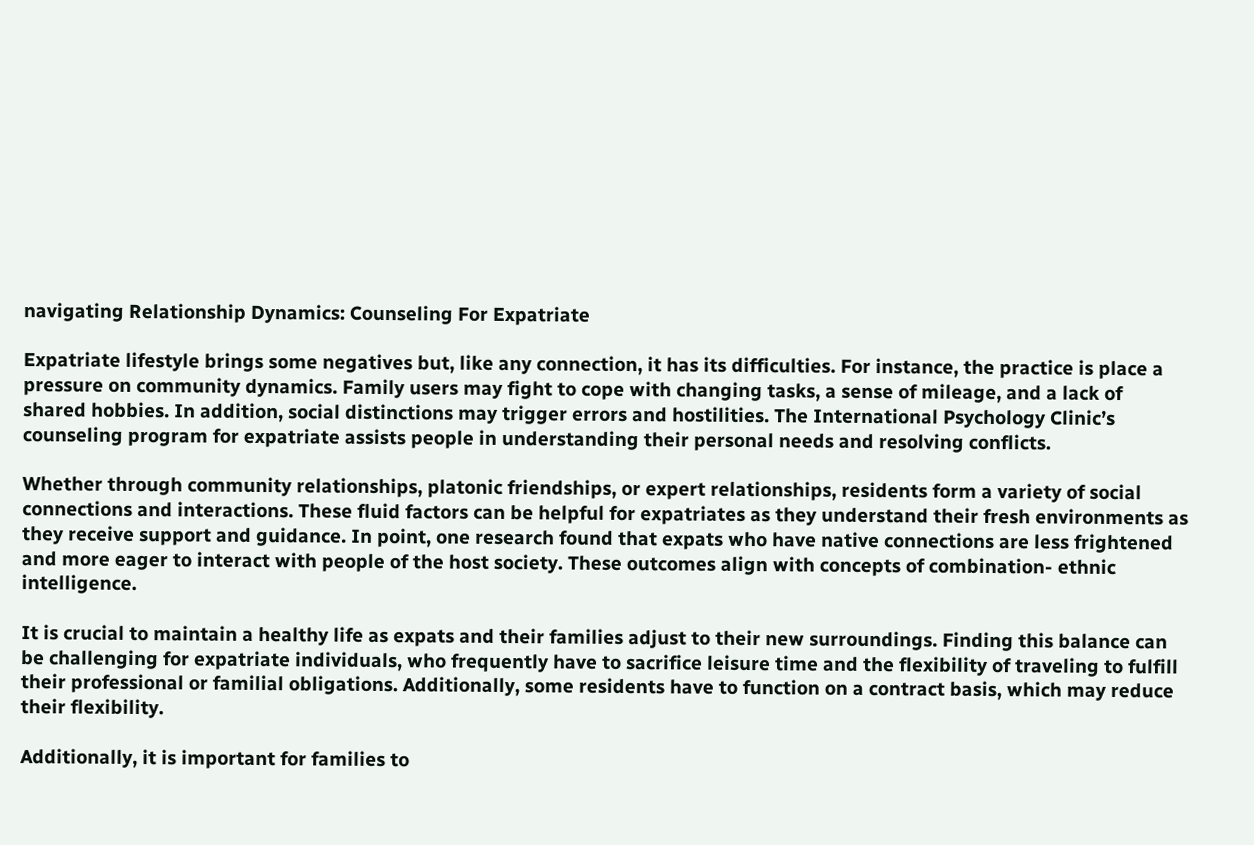navigating Relationship Dynamics: Counseling For Expatriate

Expatriate lifestyle brings some negatives but, like any connection, it has its difficulties. For instance, the practice is place a pressure on community dynamics. Family users may fight to cope with changing tasks, a sense of mileage, and a lack of shared hobbies. In addition, social distinctions may trigger errors and hostilities. The International Psychology Clinic’s counseling program for expatriate assists people in understanding their personal needs and resolving conflicts.

Whether through community relationships, platonic friendships, or expert relationships, residents form a variety of social connections and interactions. These fluid factors can be helpful for expatriates as they understand their fresh environments as they receive support and guidance. In point, one research found that expats who have native connections are less frightened and more eager to interact with people of the host society. These outcomes align with concepts of combination- ethnic intelligence.

It is crucial to maintain a healthy life as expats and their families adjust to their new surroundings. Finding this balance can be challenging for expatriate individuals, who frequently have to sacrifice leisure time and the flexibility of traveling to fulfill their professional or familial obligations. Additionally, some residents have to function on a contract basis, which may reduce their flexibility.

Additionally, it is important for families to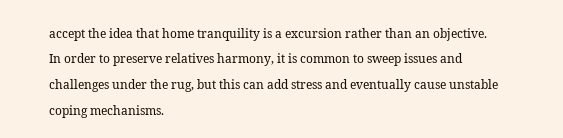accept the idea that home tranquility is a excursion rather than an objective. In order to preserve relatives harmony, it is common to sweep issues and challenges under the rug, but this can add stress and eventually cause unstable coping mechanisms.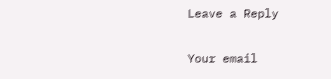Leave a Reply

Your email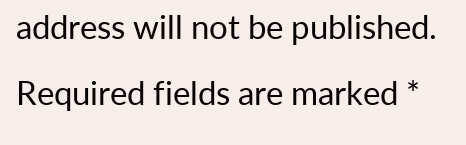address will not be published. Required fields are marked *